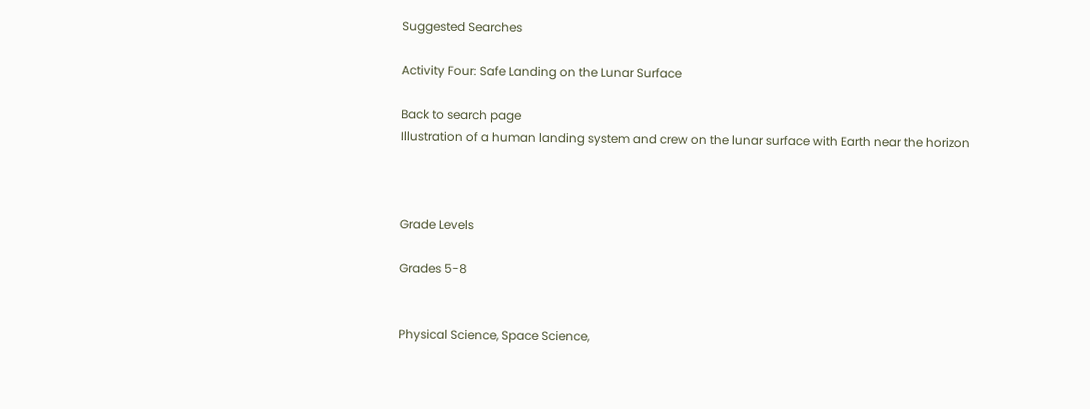Suggested Searches

Activity Four: Safe Landing on the Lunar Surface

Back to search page
Illustration of a human landing system and crew on the lunar surface with Earth near the horizon



Grade Levels

Grades 5-8


Physical Science, Space Science,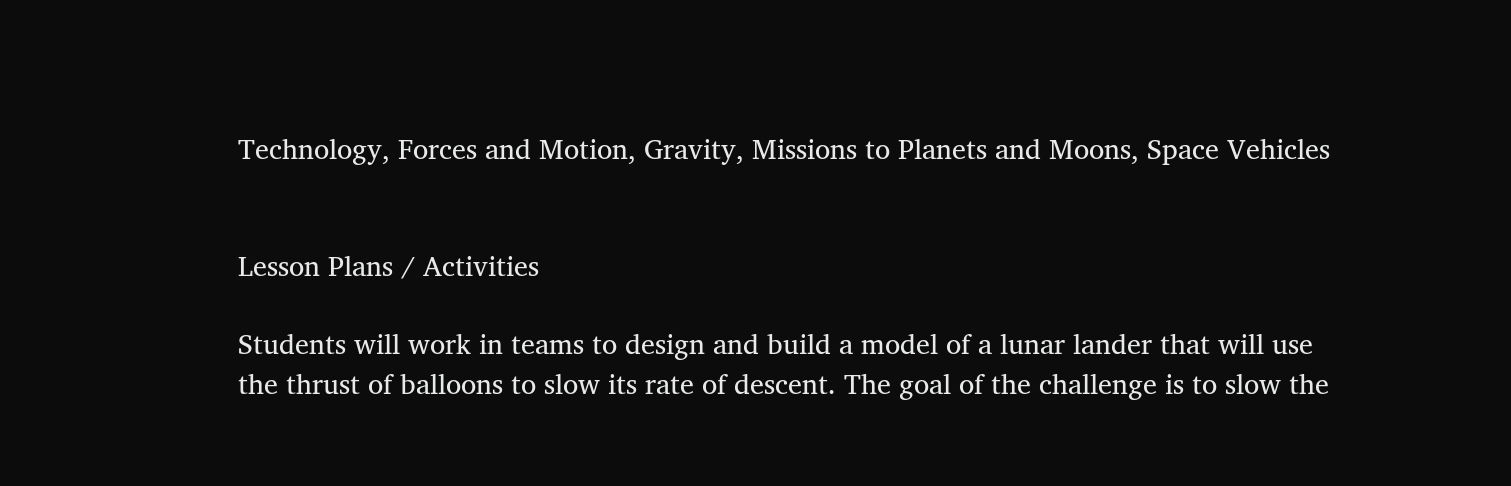Technology, Forces and Motion, Gravity, Missions to Planets and Moons, Space Vehicles


Lesson Plans / Activities

Students will work in teams to design and build a model of a lunar lander that will use the thrust of balloons to slow its rate of descent. The goal of the challenge is to slow the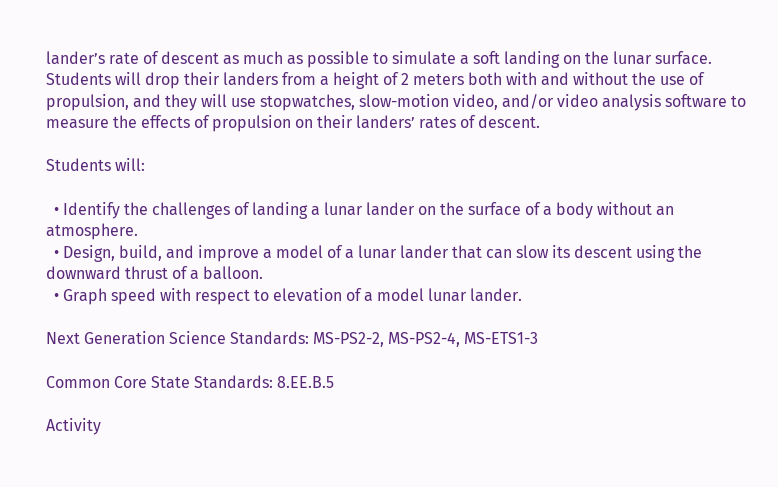lander’s rate of descent as much as possible to simulate a soft landing on the lunar surface. Students will drop their landers from a height of 2 meters both with and without the use of propulsion, and they will use stopwatches, slow-motion video, and/or video analysis software to measure the effects of propulsion on their landers’ rates of descent.

Students will:

  • Identify the challenges of landing a lunar lander on the surface of a body without an atmosphere.
  • Design, build, and improve a model of a lunar lander that can slow its descent using the downward thrust of a balloon.
  • Graph speed with respect to elevation of a model lunar lander.

Next Generation Science Standards: MS-PS2-2, MS-PS2-4, MS-ETS1-3

Common Core State Standards: 8.EE.B.5

Activity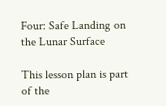Four: Safe Landing on the Lunar Surface

This lesson plan is part of the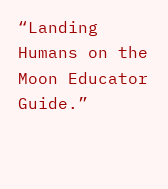“Landing Humans on the Moon Educator Guide.”